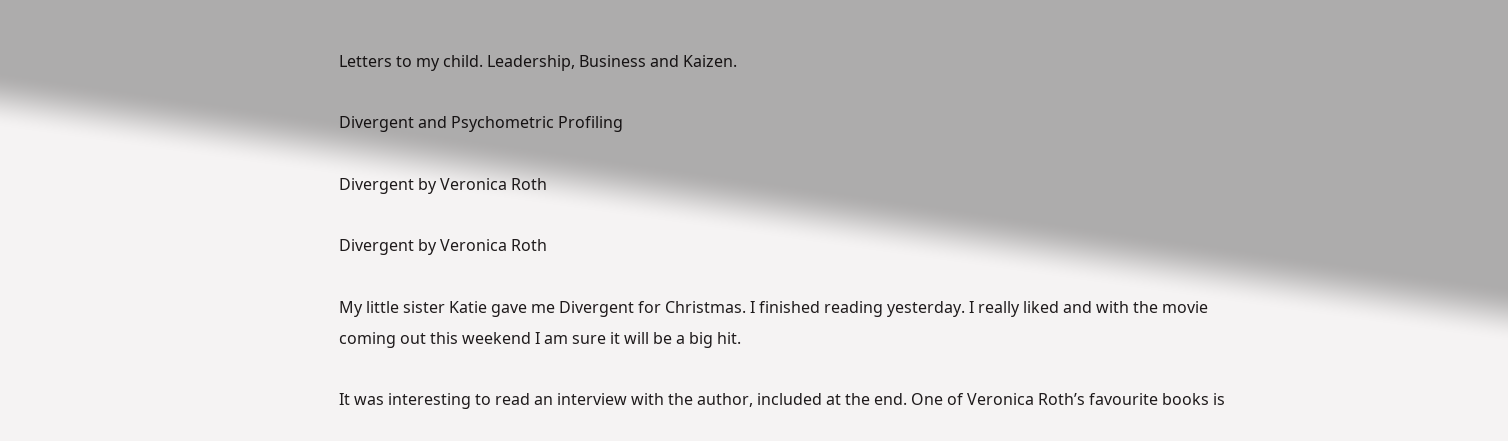Letters to my child. Leadership, Business and Kaizen.

Divergent and Psychometric Profiling

Divergent by Veronica Roth

Divergent by Veronica Roth

My little sister Katie gave me Divergent for Christmas. I finished reading yesterday. I really liked and with the movie coming out this weekend I am sure it will be a big hit.

It was interesting to read an interview with the author, included at the end. One of Veronica Roth’s favourite books is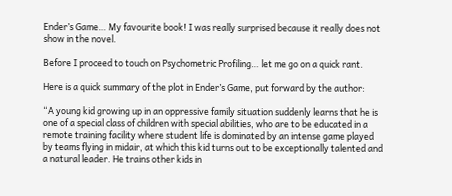Ender’s Game… My favourite book! I was really surprised because it really does not show in the novel.

Before I proceed to touch on Psychometric Profiling… let me go on a quick rant.

Here is a quick summary of the plot in Ender’s Game, put forward by the author:

“A young kid growing up in an oppressive family situation suddenly learns that he is one of a special class of children with special abilities, who are to be educated in a remote training facility where student life is dominated by an intense game played by teams flying in midair, at which this kid turns out to be exceptionally talented and a natural leader. He trains other kids in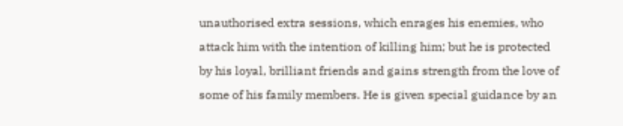unauthorised extra sessions, which enrages his enemies, who attack him with the intention of killing him; but he is protected by his loyal, brilliant friends and gains strength from the love of some of his family members. He is given special guidance by an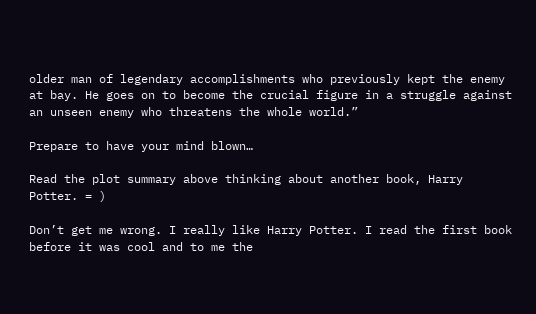older man of legendary accomplishments who previously kept the enemy at bay. He goes on to become the crucial figure in a struggle against an unseen enemy who threatens the whole world.”

Prepare to have your mind blown…

Read the plot summary above thinking about another book, Harry Potter. = )

Don’t get me wrong. I really like Harry Potter. I read the first book before it was cool and to me the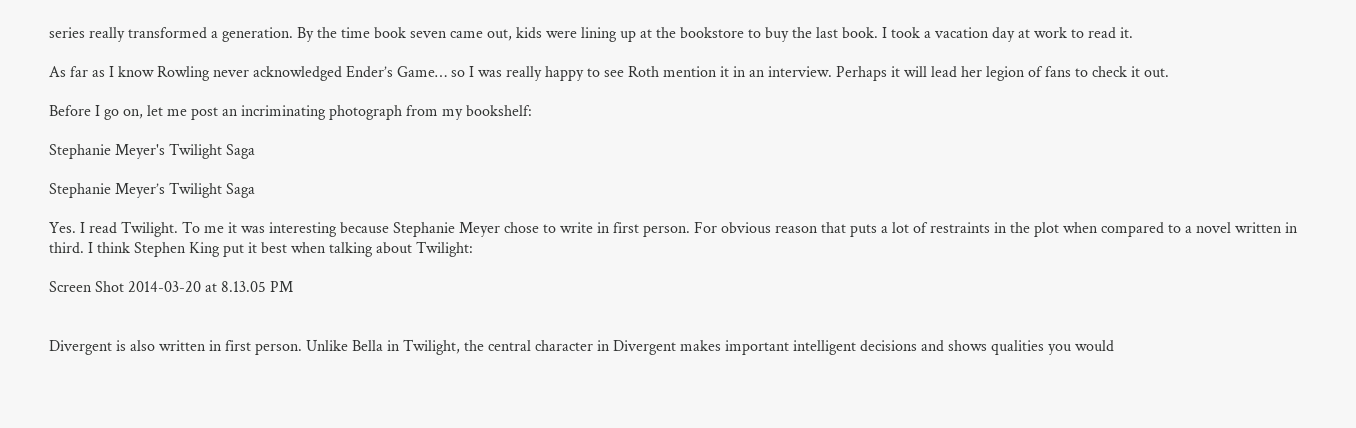series really transformed a generation. By the time book seven came out, kids were lining up at the bookstore to buy the last book. I took a vacation day at work to read it.

As far as I know Rowling never acknowledged Ender’s Game… so I was really happy to see Roth mention it in an interview. Perhaps it will lead her legion of fans to check it out.

Before I go on, let me post an incriminating photograph from my bookshelf:

Stephanie Meyer's Twilight Saga

Stephanie Meyer’s Twilight Saga

Yes. I read Twilight. To me it was interesting because Stephanie Meyer chose to write in first person. For obvious reason that puts a lot of restraints in the plot when compared to a novel written in third. I think Stephen King put it best when talking about Twilight:

Screen Shot 2014-03-20 at 8.13.05 PM


Divergent is also written in first person. Unlike Bella in Twilight, the central character in Divergent makes important intelligent decisions and shows qualities you would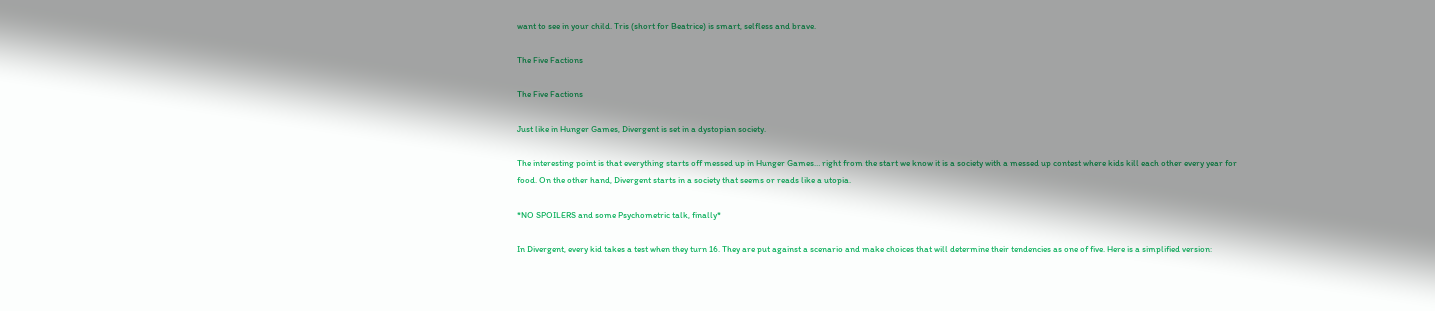want to see in your child. Tris (short for Beatrice) is smart, selfless and brave.

The Five Factions

The Five Factions

Just like in Hunger Games, Divergent is set in a dystopian society.

The interesting point is that everything starts off messed up in Hunger Games… right from the start we know it is a society with a messed up contest where kids kill each other every year for food. On the other hand, Divergent starts in a society that seems or reads like a utopia.

*NO SPOILERS and some Psychometric talk, finally*

In Divergent, every kid takes a test when they turn 16. They are put against a scenario and make choices that will determine their tendencies as one of five. Here is a simplified version: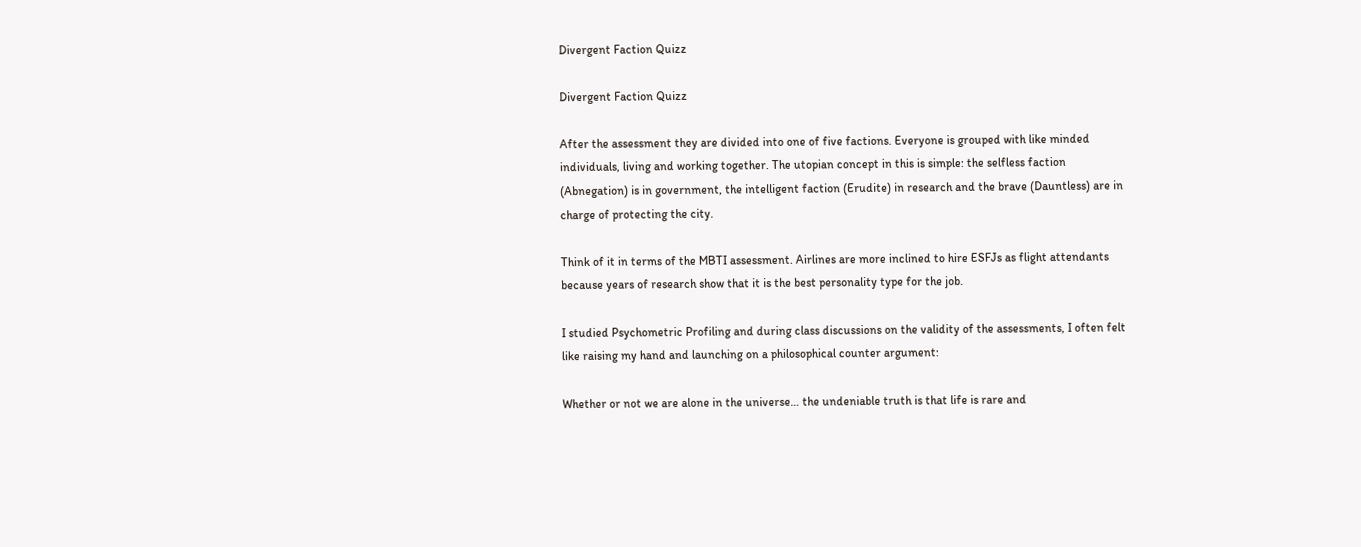Divergent Faction Quizz

Divergent Faction Quizz

After the assessment they are divided into one of five factions. Everyone is grouped with like minded individuals, living and working together. The utopian concept in this is simple: the selfless faction (Abnegation) is in government, the intelligent faction (Erudite) in research and the brave (Dauntless) are in charge of protecting the city.

Think of it in terms of the MBTI assessment. Airlines are more inclined to hire ESFJs as flight attendants because years of research show that it is the best personality type for the job.

I studied Psychometric Profiling and during class discussions on the validity of the assessments, I often felt like raising my hand and launching on a philosophical counter argument:

Whether or not we are alone in the universe… the undeniable truth is that life is rare and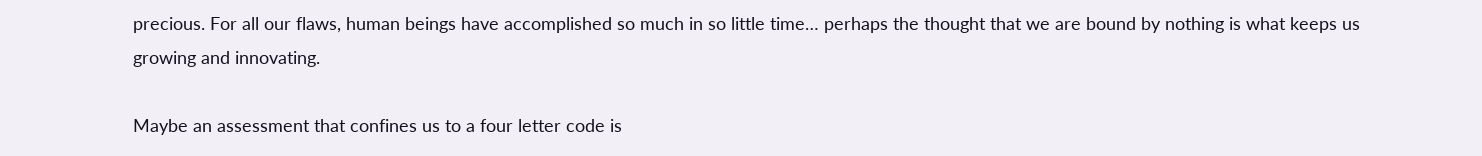precious. For all our flaws, human beings have accomplished so much in so little time… perhaps the thought that we are bound by nothing is what keeps us growing and innovating.

Maybe an assessment that confines us to a four letter code is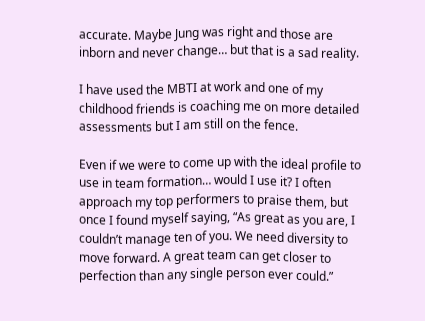accurate. Maybe Jung was right and those are inborn and never change… but that is a sad reality.

I have used the MBTI at work and one of my childhood friends is coaching me on more detailed assessments but I am still on the fence.

Even if we were to come up with the ideal profile to use in team formation… would I use it? I often approach my top performers to praise them, but once I found myself saying, “As great as you are, I couldn’t manage ten of you. We need diversity to move forward. A great team can get closer to perfection than any single person ever could.”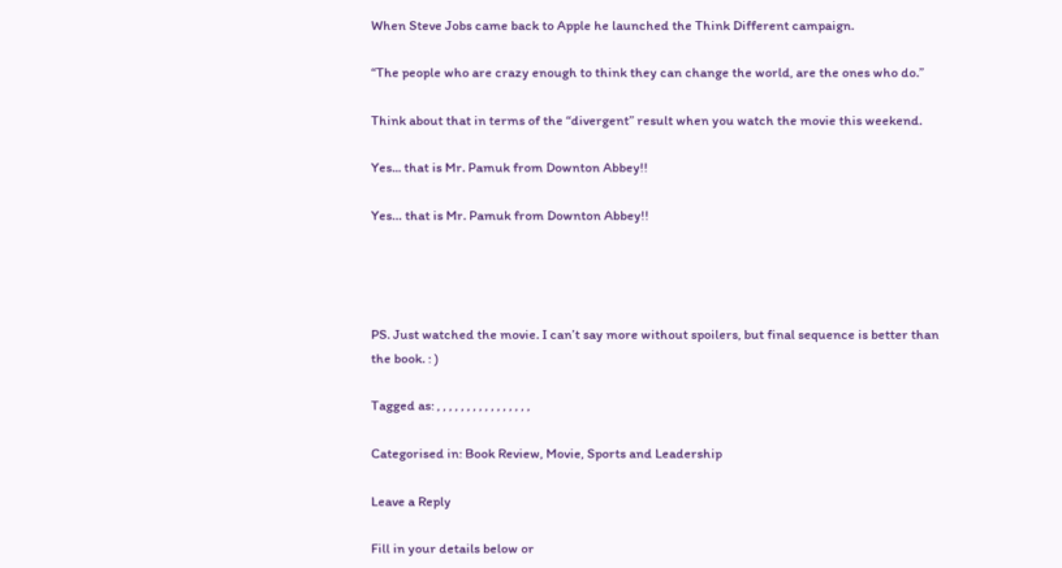When Steve Jobs came back to Apple he launched the Think Different campaign.

“The people who are crazy enough to think they can change the world, are the ones who do.”

Think about that in terms of the “divergent” result when you watch the movie this weekend.

Yes... that is Mr. Pamuk from Downton Abbey!!

Yes… that is Mr. Pamuk from Downton Abbey!!




PS. Just watched the movie. I can’t say more without spoilers, but final sequence is better than the book. : )

Tagged as: , , , , , , , , , , , , , , , ,

Categorised in: Book Review, Movie, Sports and Leadership

Leave a Reply

Fill in your details below or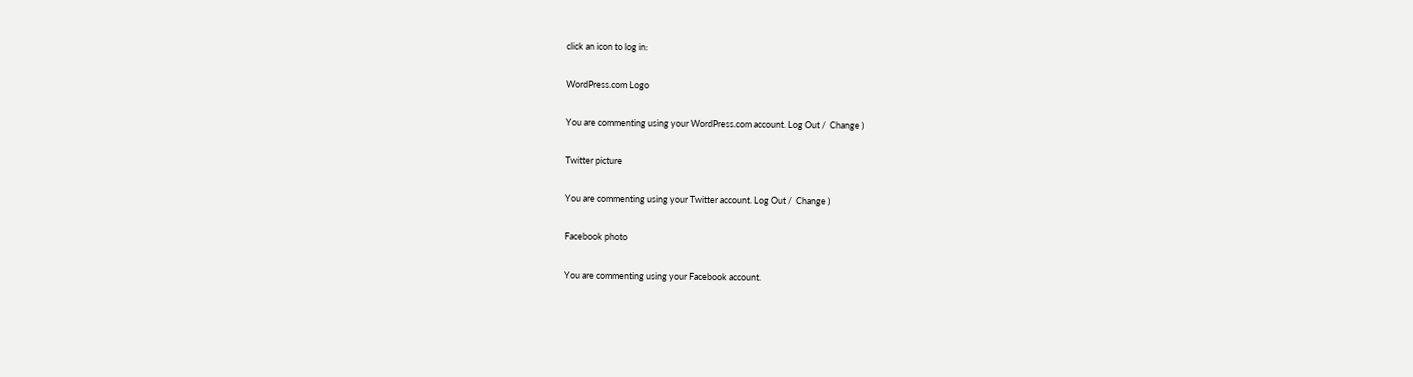click an icon to log in:

WordPress.com Logo

You are commenting using your WordPress.com account. Log Out /  Change )

Twitter picture

You are commenting using your Twitter account. Log Out /  Change )

Facebook photo

You are commenting using your Facebook account.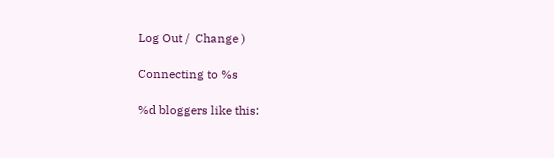Log Out /  Change )

Connecting to %s

%d bloggers like this: